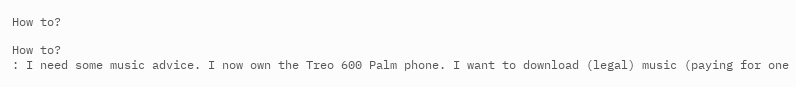How to?

How to?
: I need some music advice. I now own the Treo 600 Palm phone. I want to download (legal) music (paying for one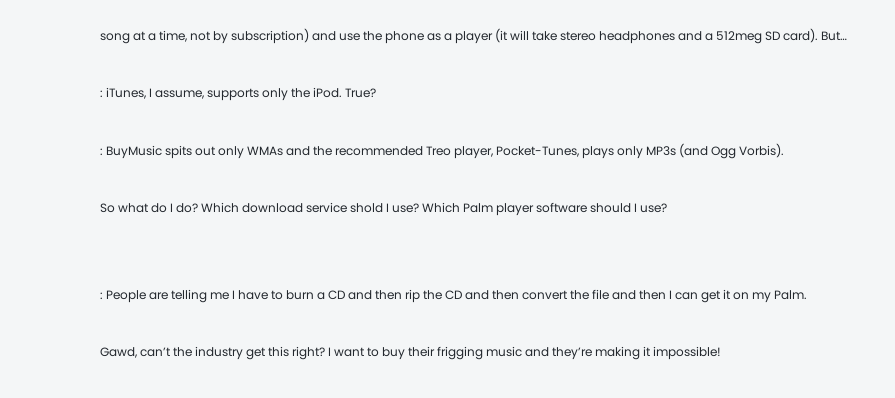song at a time, not by subscription) and use the phone as a player (it will take stereo headphones and a 512meg SD card). But…

: iTunes, I assume, supports only the iPod. True?

: BuyMusic spits out only WMAs and the recommended Treo player, Pocket-Tunes, plays only MP3s (and Ogg Vorbis).

So what do I do? Which download service shold I use? Which Palm player software should I use?


: People are telling me I have to burn a CD and then rip the CD and then convert the file and then I can get it on my Palm.

Gawd, can’t the industry get this right? I want to buy their frigging music and they’re making it impossible!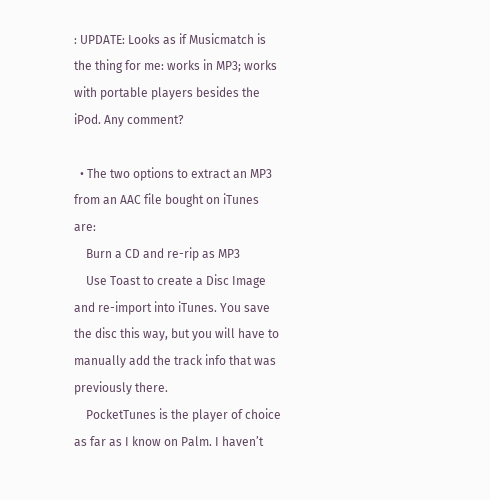: UPDATE: Looks as if Musicmatch is the thing for me: works in MP3; works with portable players besides the iPod. Any comment?

  • The two options to extract an MP3 from an AAC file bought on iTunes are:
    Burn a CD and re-rip as MP3
    Use Toast to create a Disc Image and re-import into iTunes. You save the disc this way, but you will have to manually add the track info that was previously there.
    PocketTunes is the player of choice as far as I know on Palm. I haven’t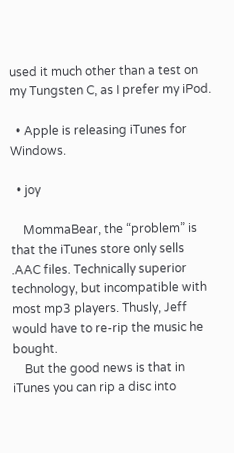used it much other than a test on my Tungsten C, as I prefer my iPod.

  • Apple is releasing iTunes for Windows.

  • joy

    MommaBear, the “problem” is that the iTunes store only sells .AAC files. Technically superior technology, but incompatible with most mp3 players. Thusly, Jeff would have to re-rip the music he bought.
    But the good news is that in iTunes you can rip a disc into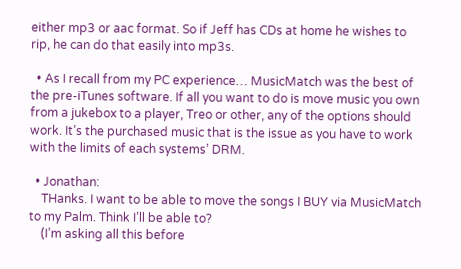either mp3 or aac format. So if Jeff has CDs at home he wishes to rip, he can do that easily into mp3s.

  • As I recall from my PC experience… MusicMatch was the best of the pre-iTunes software. If all you want to do is move music you own from a jukebox to a player, Treo or other, any of the options should work. It’s the purchased music that is the issue as you have to work with the limits of each systems’ DRM.

  • Jonathan:
    THanks. I want to be able to move the songs I BUY via MusicMatch to my Palm. Think I’ll be able to?
    (I’m asking all this before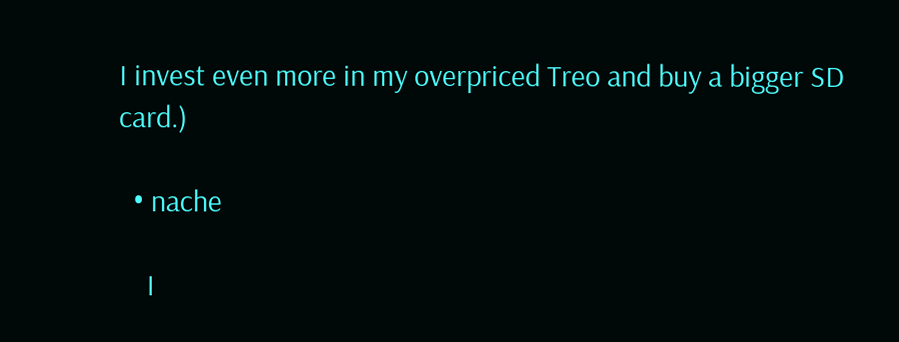I invest even more in my overpriced Treo and buy a bigger SD card.)

  • nache

    I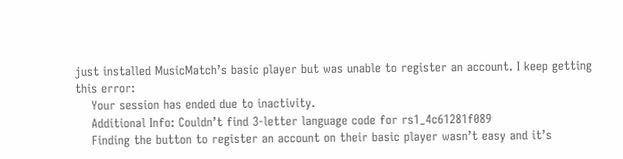just installed MusicMatch’s basic player but was unable to register an account. I keep getting this error:
    Your session has ended due to inactivity.
    Additional Info: Couldn’t find 3-letter language code for rs1_4c61281f089
    Finding the button to register an account on their basic player wasn’t easy and it’s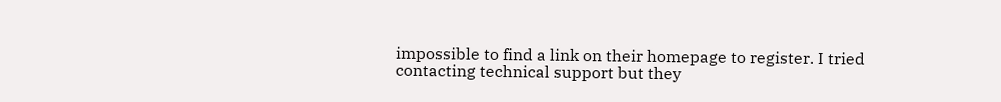impossible to find a link on their homepage to register. I tried contacting technical support but they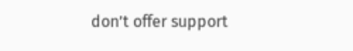don’t offer support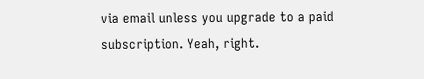via email unless you upgrade to a paid subscription. Yeah, right.